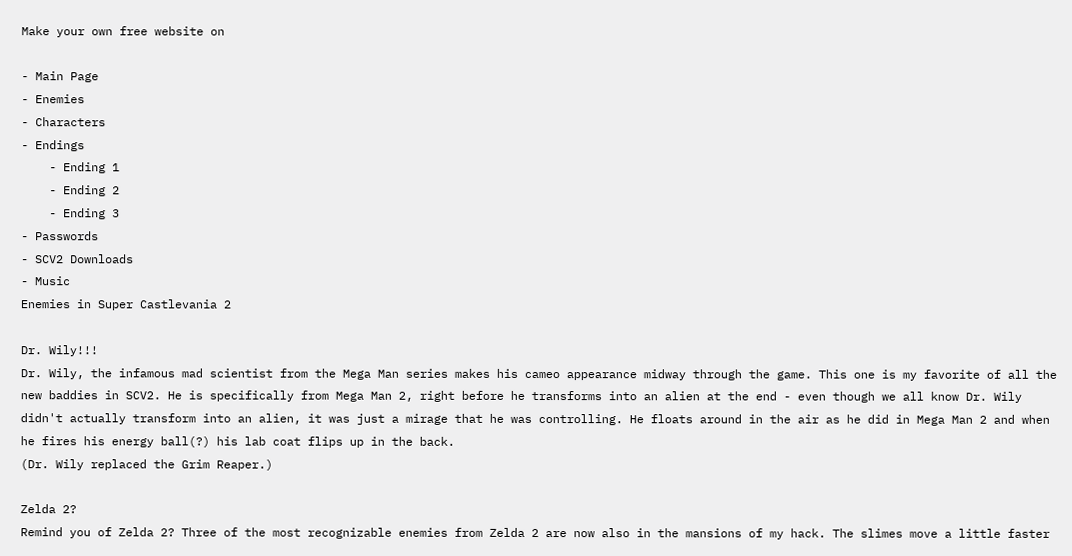Make your own free website on

- Main Page
- Enemies
- Characters
- Endings
    - Ending 1
    - Ending 2
    - Ending 3
- Passwords
- SCV2 Downloads
- Music
Enemies in Super Castlevania 2

Dr. Wily!!!
Dr. Wily, the infamous mad scientist from the Mega Man series makes his cameo appearance midway through the game. This one is my favorite of all the new baddies in SCV2. He is specifically from Mega Man 2, right before he transforms into an alien at the end - even though we all know Dr. Wily didn't actually transform into an alien, it was just a mirage that he was controlling. He floats around in the air as he did in Mega Man 2 and when he fires his energy ball(?) his lab coat flips up in the back.
(Dr. Wily replaced the Grim Reaper.)

Zelda 2?
Remind you of Zelda 2? Three of the most recognizable enemies from Zelda 2 are now also in the mansions of my hack. The slimes move a little faster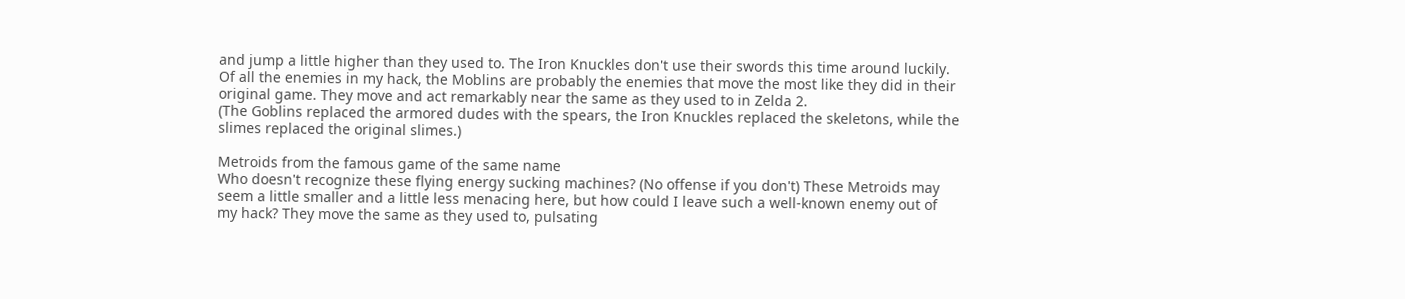and jump a little higher than they used to. The Iron Knuckles don't use their swords this time around luckily. Of all the enemies in my hack, the Moblins are probably the enemies that move the most like they did in their original game. They move and act remarkably near the same as they used to in Zelda 2.
(The Goblins replaced the armored dudes with the spears, the Iron Knuckles replaced the skeletons, while the slimes replaced the original slimes.)

Metroids from the famous game of the same name
Who doesn't recognize these flying energy sucking machines? (No offense if you don't) These Metroids may seem a little smaller and a little less menacing here, but how could I leave such a well-known enemy out of my hack? They move the same as they used to, pulsating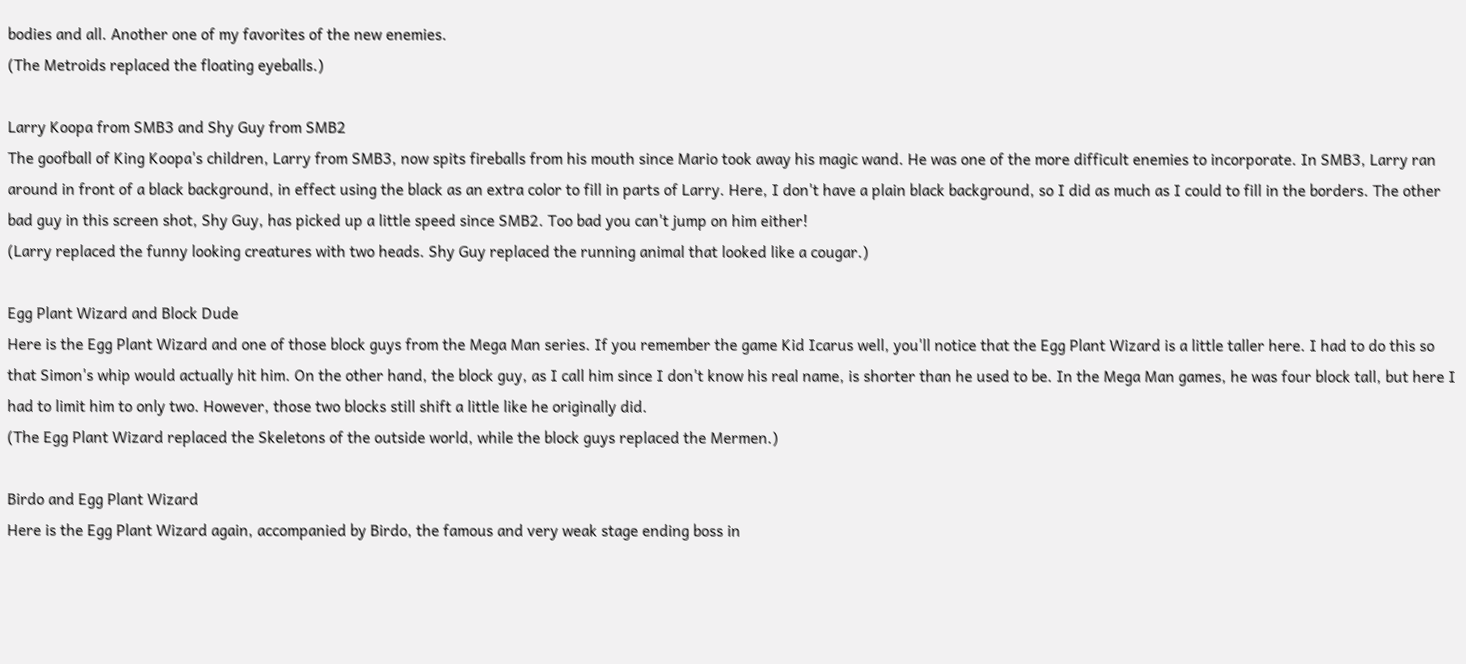bodies and all. Another one of my favorites of the new enemies.
(The Metroids replaced the floating eyeballs.)

Larry Koopa from SMB3 and Shy Guy from SMB2
The goofball of King Koopa's children, Larry from SMB3, now spits fireballs from his mouth since Mario took away his magic wand. He was one of the more difficult enemies to incorporate. In SMB3, Larry ran around in front of a black background, in effect using the black as an extra color to fill in parts of Larry. Here, I don't have a plain black background, so I did as much as I could to fill in the borders. The other bad guy in this screen shot, Shy Guy, has picked up a little speed since SMB2. Too bad you can't jump on him either!
(Larry replaced the funny looking creatures with two heads. Shy Guy replaced the running animal that looked like a cougar.)

Egg Plant Wizard and Block Dude
Here is the Egg Plant Wizard and one of those block guys from the Mega Man series. If you remember the game Kid Icarus well, you'll notice that the Egg Plant Wizard is a little taller here. I had to do this so that Simon's whip would actually hit him. On the other hand, the block guy, as I call him since I don't know his real name, is shorter than he used to be. In the Mega Man games, he was four block tall, but here I had to limit him to only two. However, those two blocks still shift a little like he originally did.
(The Egg Plant Wizard replaced the Skeletons of the outside world, while the block guys replaced the Mermen.)

Birdo and Egg Plant Wizard
Here is the Egg Plant Wizard again, accompanied by Birdo, the famous and very weak stage ending boss in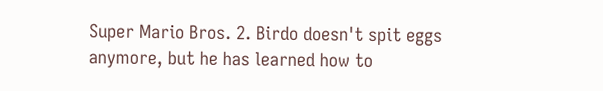Super Mario Bros. 2. Birdo doesn't spit eggs anymore, but he has learned how to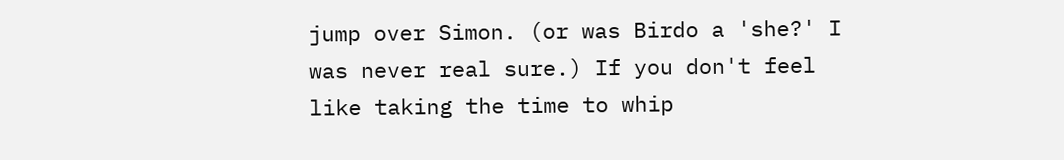jump over Simon. (or was Birdo a 'she?' I was never real sure.) If you don't feel like taking the time to whip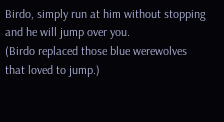Birdo, simply run at him without stopping and he will jump over you.
(Birdo replaced those blue werewolves that loved to jump.)